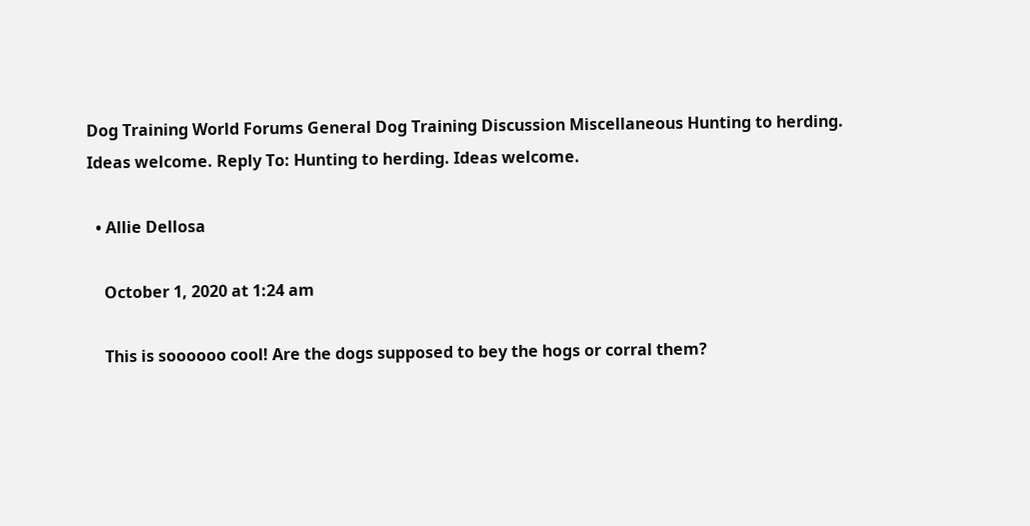Dog Training World Forums General Dog Training Discussion Miscellaneous Hunting to herding. Ideas welcome. Reply To: Hunting to herding. Ideas welcome.

  • Allie Dellosa

    October 1, 2020 at 1:24 am

    This is soooooo cool! Are the dogs supposed to bey the hogs or corral them?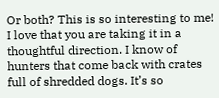Or both? This is so interesting to me! I love that you are taking it in a thoughtful direction. I know of hunters that come back with crates full of shredded dogs. It’s so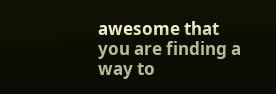awesome that you are finding a way to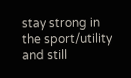stay strong in the sport/utility and still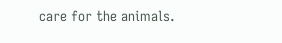care for the animals.